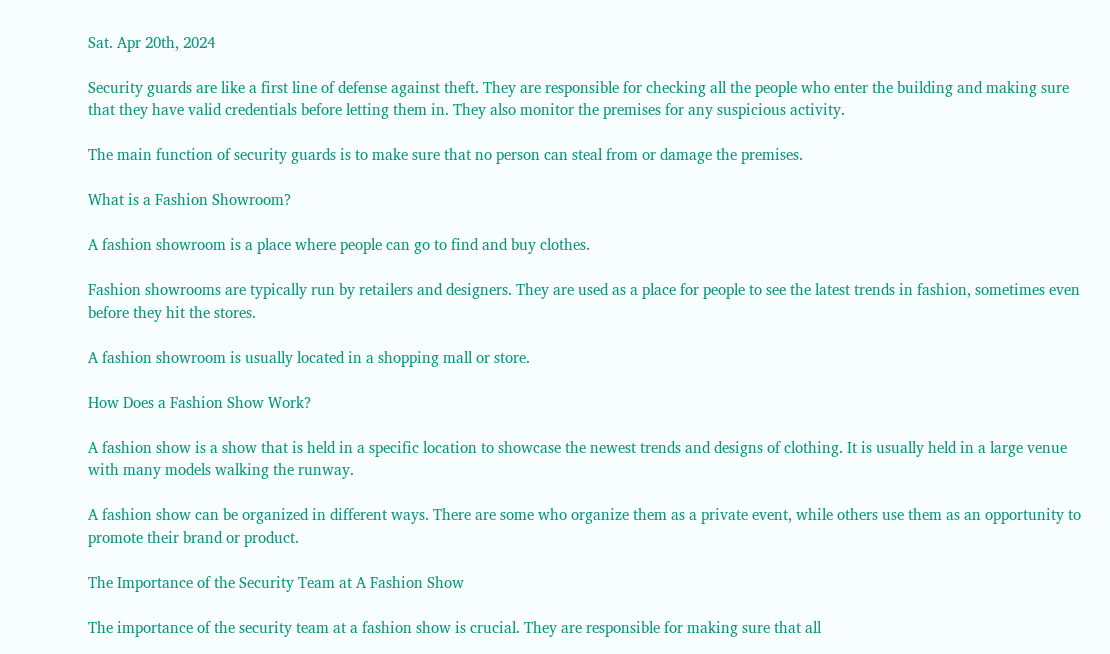Sat. Apr 20th, 2024

Security guards are like a first line of defense against theft. They are responsible for checking all the people who enter the building and making sure that they have valid credentials before letting them in. They also monitor the premises for any suspicious activity.

The main function of security guards is to make sure that no person can steal from or damage the premises.

What is a Fashion Showroom?

A fashion showroom is a place where people can go to find and buy clothes.

Fashion showrooms are typically run by retailers and designers. They are used as a place for people to see the latest trends in fashion, sometimes even before they hit the stores.

A fashion showroom is usually located in a shopping mall or store.

How Does a Fashion Show Work?

A fashion show is a show that is held in a specific location to showcase the newest trends and designs of clothing. It is usually held in a large venue with many models walking the runway.

A fashion show can be organized in different ways. There are some who organize them as a private event, while others use them as an opportunity to promote their brand or product.

The Importance of the Security Team at A Fashion Show

The importance of the security team at a fashion show is crucial. They are responsible for making sure that all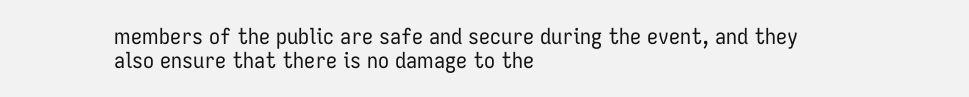members of the public are safe and secure during the event, and they also ensure that there is no damage to the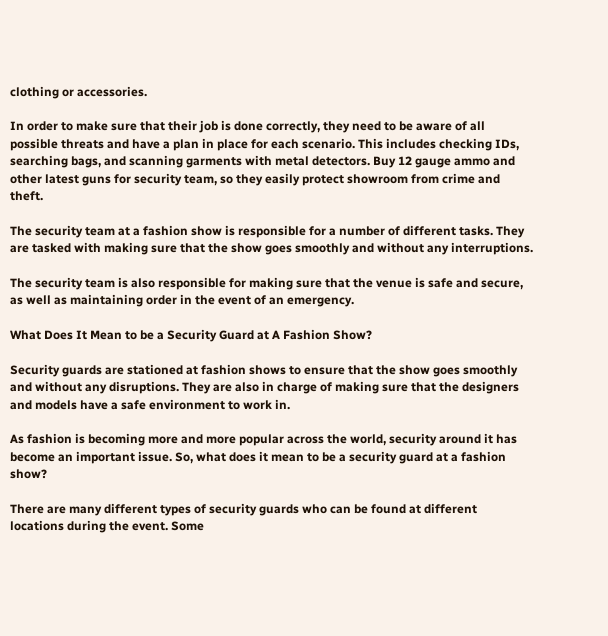clothing or accessories.

In order to make sure that their job is done correctly, they need to be aware of all possible threats and have a plan in place for each scenario. This includes checking IDs, searching bags, and scanning garments with metal detectors. Buy 12 gauge ammo and other latest guns for security team, so they easily protect showroom from crime and theft.

The security team at a fashion show is responsible for a number of different tasks. They are tasked with making sure that the show goes smoothly and without any interruptions.

The security team is also responsible for making sure that the venue is safe and secure, as well as maintaining order in the event of an emergency.

What Does It Mean to be a Security Guard at A Fashion Show?

Security guards are stationed at fashion shows to ensure that the show goes smoothly and without any disruptions. They are also in charge of making sure that the designers and models have a safe environment to work in.

As fashion is becoming more and more popular across the world, security around it has become an important issue. So, what does it mean to be a security guard at a fashion show?

There are many different types of security guards who can be found at different locations during the event. Some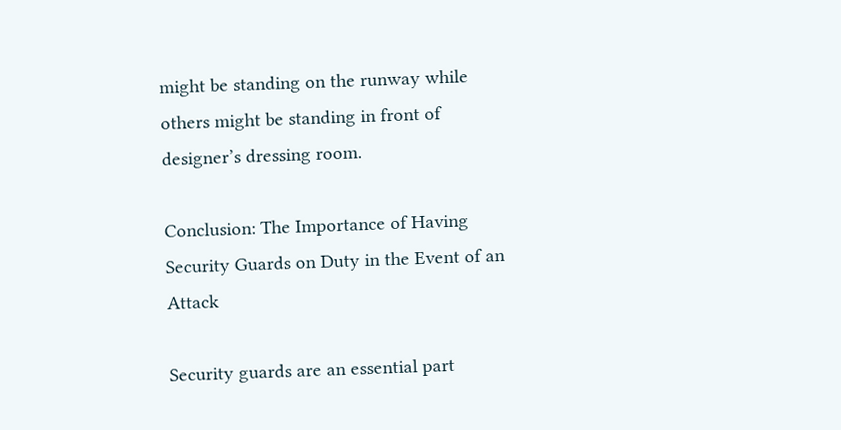might be standing on the runway while others might be standing in front of designer’s dressing room.

Conclusion: The Importance of Having Security Guards on Duty in the Event of an Attack

Security guards are an essential part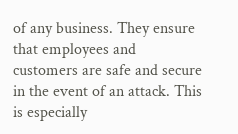of any business. They ensure that employees and customers are safe and secure in the event of an attack. This is especially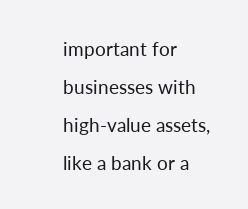important for businesses with high-value assets, like a bank or a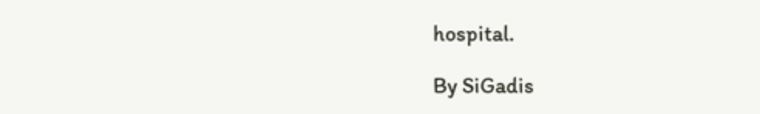hospital.

By SiGadis